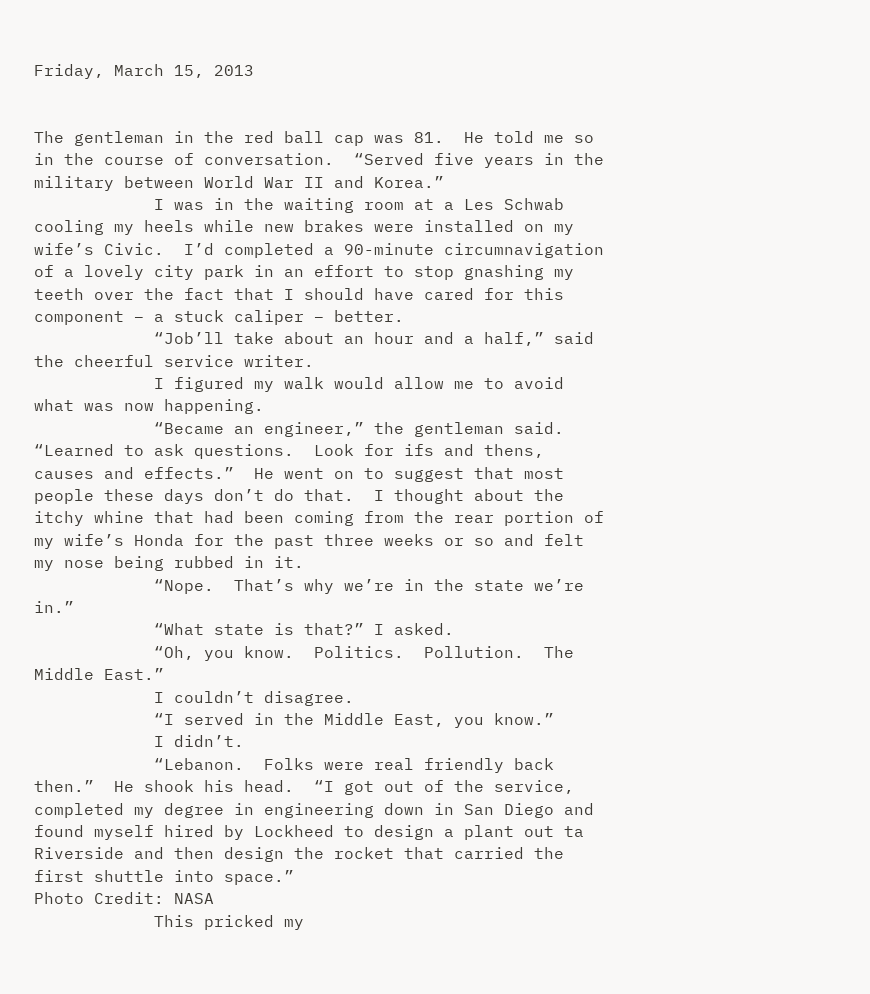Friday, March 15, 2013


The gentleman in the red ball cap was 81.  He told me so in the course of conversation.  “Served five years in the military between World War II and Korea.”
            I was in the waiting room at a Les Schwab cooling my heels while new brakes were installed on my wife’s Civic.  I’d completed a 90-minute circumnavigation of a lovely city park in an effort to stop gnashing my teeth over the fact that I should have cared for this component – a stuck caliper – better.
            “Job’ll take about an hour and a half,” said the cheerful service writer.
            I figured my walk would allow me to avoid what was now happening.
            “Became an engineer,” the gentleman said.  “Learned to ask questions.  Look for ifs and thens, causes and effects.”  He went on to suggest that most people these days don’t do that.  I thought about the itchy whine that had been coming from the rear portion of my wife’s Honda for the past three weeks or so and felt my nose being rubbed in it.
            “Nope.  That’s why we’re in the state we’re in.”
            “What state is that?” I asked.
            “Oh, you know.  Politics.  Pollution.  The Middle East.”
            I couldn’t disagree.
            “I served in the Middle East, you know.”
            I didn’t.
            “Lebanon.  Folks were real friendly back then.”  He shook his head.  “I got out of the service, completed my degree in engineering down in San Diego and found myself hired by Lockheed to design a plant out ta Riverside and then design the rocket that carried the first shuttle into space.”
Photo Credit: NASA
            This pricked my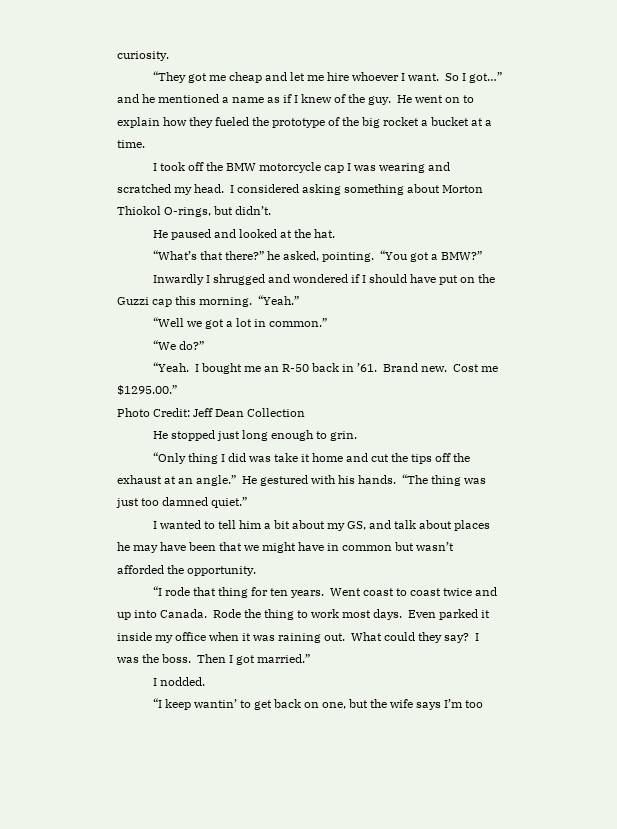curiosity.
            “They got me cheap and let me hire whoever I want.  So I got…” and he mentioned a name as if I knew of the guy.  He went on to explain how they fueled the prototype of the big rocket a bucket at a time.
            I took off the BMW motorcycle cap I was wearing and scratched my head.  I considered asking something about Morton Thiokol O-rings, but didn’t.
            He paused and looked at the hat.
            “What’s that there?” he asked, pointing.  “You got a BMW?”
            Inwardly I shrugged and wondered if I should have put on the Guzzi cap this morning.  “Yeah.”
            “Well we got a lot in common.”
            “We do?”
            “Yeah.  I bought me an R-50 back in ’61.  Brand new.  Cost me $1295.00.”
Photo Credit: Jeff Dean Collection
            He stopped just long enough to grin.
            “Only thing I did was take it home and cut the tips off the exhaust at an angle.”  He gestured with his hands.  “The thing was just too damned quiet.”
            I wanted to tell him a bit about my GS, and talk about places he may have been that we might have in common but wasn’t afforded the opportunity.
            “I rode that thing for ten years.  Went coast to coast twice and up into Canada.  Rode the thing to work most days.  Even parked it inside my office when it was raining out.  What could they say?  I was the boss.  Then I got married.”
            I nodded.
            “I keep wantin’ to get back on one, but the wife says I’m too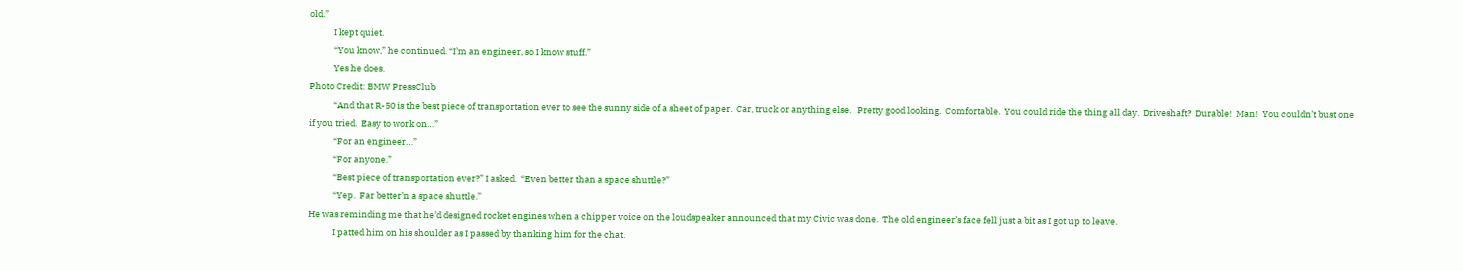old.”
            I kept quiet.
            “You know,” he continued. “I’m an engineer, so I know stuff.”
            Yes he does.
Photo Credit: BMW PressClub
            “And that R-50 is the best piece of transportation ever to see the sunny side of a sheet of paper.  Car, truck or anything else.   Pretty good looking.  Comfortable.  You could ride the thing all day.  Driveshaft?  Durable!  Man!  You couldn’t bust one if you tried.  Easy to work on…”
            “For an engineer…”
            “For anyone.”
            “Best piece of transportation ever?” I asked.  “Even better than a space shuttle?”
            “Yep.  Far better’n a space shuttle.”
He was reminding me that he’d designed rocket engines when a chipper voice on the loudspeaker announced that my Civic was done.  The old engineer’s face fell just a bit as I got up to leave.
            I patted him on his shoulder as I passed by thanking him for the chat.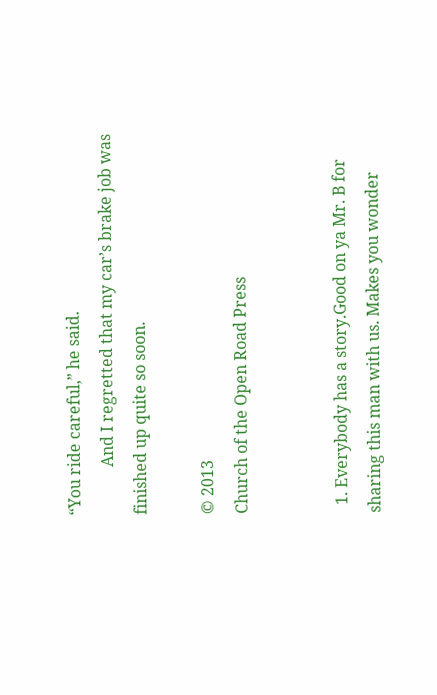“You ride careful,” he said.
            And I regretted that my car’s brake job was finished up quite so soon.

© 2013
Church of the Open Road Press


  1. Everybody has a story.Good on ya Mr. B for sharing this man with us. Makes you wonder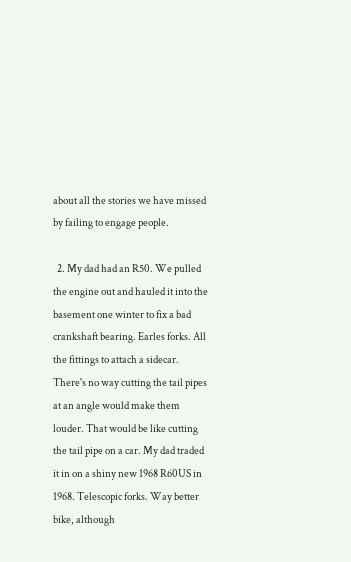about all the stories we have missed by failing to engage people.

  2. My dad had an R50. We pulled the engine out and hauled it into the basement one winter to fix a bad crankshaft bearing. Earles forks. All the fittings to attach a sidecar. There's no way cutting the tail pipes at an angle would make them louder. That would be like cutting the tail pipe on a car. My dad traded it in on a shiny new 1968 R60US in 1968. Telescopic forks. Way better bike, although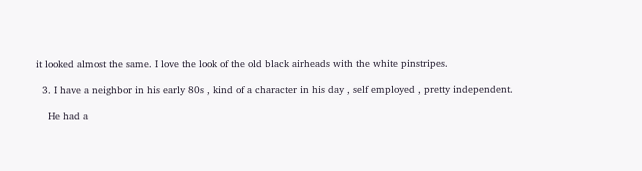it looked almost the same. I love the look of the old black airheads with the white pinstripes.

  3. I have a neighbor in his early 80s , kind of a character in his day , self employed , pretty independent.

    He had a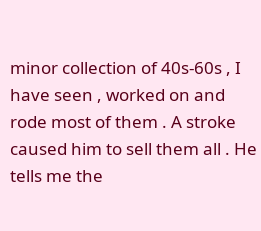minor collection of 40s-60s , I have seen , worked on and rode most of them . A stroke caused him to sell them all . He tells me the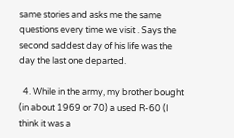same stories and asks me the same questions every time we visit . Says the second saddest day of his life was the day the last one departed.

  4. While in the army, my brother bought (in about 1969 or 70) a used R-60 (I think it was a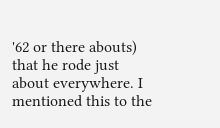'62 or there abouts) that he rode just about everywhere. I mentioned this to the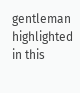gentleman highlighted in this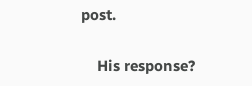post.

    His response?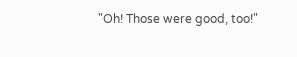"Oh! Those were good, too!"